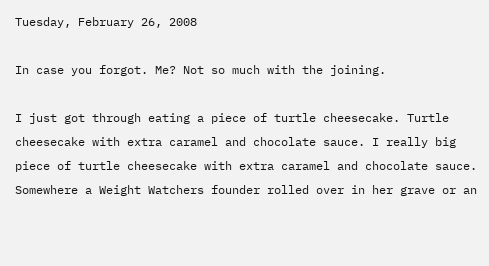Tuesday, February 26, 2008

In case you forgot. Me? Not so much with the joining.

I just got through eating a piece of turtle cheesecake. Turtle cheesecake with extra caramel and chocolate sauce. I really big piece of turtle cheesecake with extra caramel and chocolate sauce. Somewhere a Weight Watchers founder rolled over in her grave or an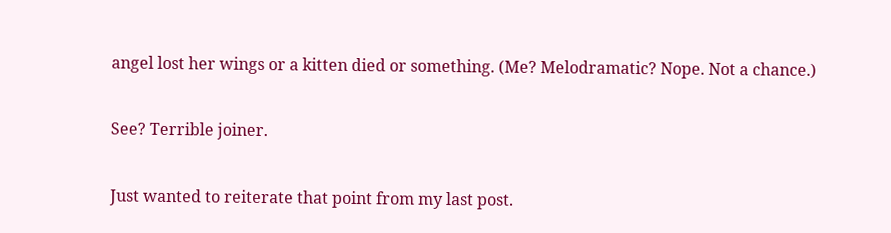angel lost her wings or a kitten died or something. (Me? Melodramatic? Nope. Not a chance.)

See? Terrible joiner.

Just wanted to reiterate that point from my last post.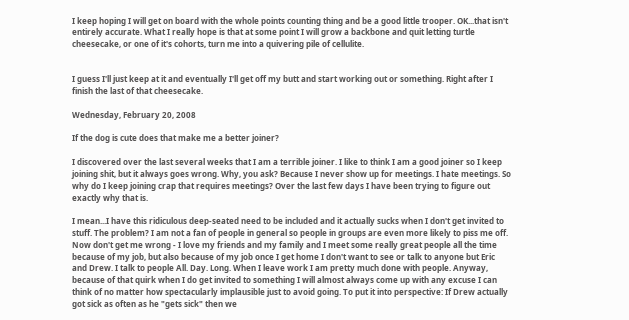I keep hoping I will get on board with the whole points counting thing and be a good little trooper. OK...that isn't entirely accurate. What I really hope is that at some point I will grow a backbone and quit letting turtle cheesecake, or one of it's cohorts, turn me into a quivering pile of cellulite.


I guess I'll just keep at it and eventually I'll get off my butt and start working out or something. Right after I finish the last of that cheesecake.

Wednesday, February 20, 2008

If the dog is cute does that make me a better joiner?

I discovered over the last several weeks that I am a terrible joiner. I like to think I am a good joiner so I keep joining shit, but it always goes wrong. Why, you ask? Because I never show up for meetings. I hate meetings. So why do I keep joining crap that requires meetings? Over the last few days I have been trying to figure out exactly why that is.

I mean...I have this ridiculous deep-seated need to be included and it actually sucks when I don't get invited to stuff. The problem? I am not a fan of people in general so people in groups are even more likely to piss me off. Now don't get me wrong - I love my friends and my family and I meet some really great people all the time because of my job, but also because of my job once I get home I don't want to see or talk to anyone but Eric and Drew. I talk to people All. Day. Long. When I leave work I am pretty much done with people. Anyway, because of that quirk when I do get invited to something I will almost always come up with any excuse I can think of no matter how spectacularly implausible just to avoid going. To put it into perspective: If Drew actually got sick as often as he "gets sick" then we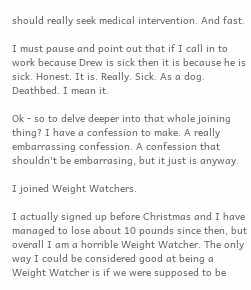should really seek medical intervention. And fast.

I must pause and point out that if I call in to work because Drew is sick then it is because he is sick. Honest. It is. Really. Sick. As a dog. Deathbed. I mean it.

Ok - so to delve deeper into that whole joining thing? I have a confession to make. A really embarrassing confession. A confession that shouldn't be embarrasing, but it just is anyway.

I joined Weight Watchers.

I actually signed up before Christmas and I have managed to lose about 10 pounds since then, but overall I am a horrible Weight Watcher. The only way I could be considered good at being a Weight Watcher is if we were supposed to be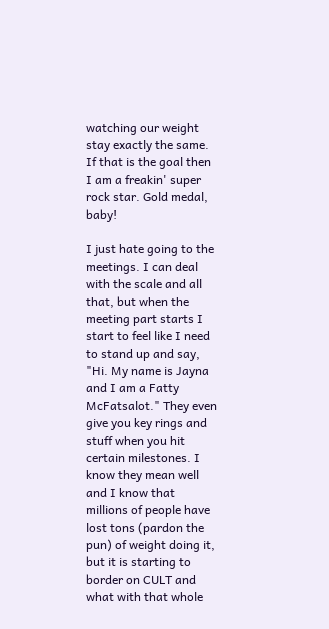watching our weight stay exactly the same. If that is the goal then I am a freakin' super rock star. Gold medal, baby!

I just hate going to the meetings. I can deal with the scale and all that, but when the meeting part starts I start to feel like I need to stand up and say, "Hi. My name is Jayna and I am a Fatty McFatsalot." They even give you key rings and stuff when you hit certain milestones. I know they mean well and I know that millions of people have lost tons (pardon the pun) of weight doing it, but it is starting to border on CULT and what with that whole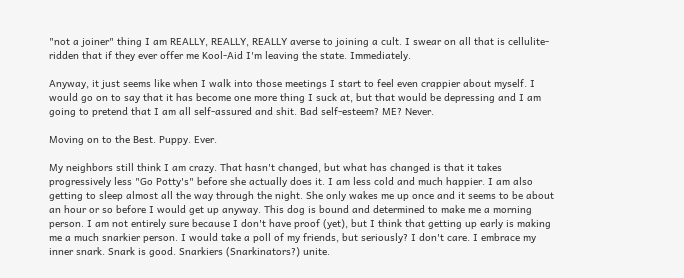"not a joiner" thing I am REALLY, REALLY, REALLY averse to joining a cult. I swear on all that is cellulite-ridden that if they ever offer me Kool-Aid I'm leaving the state. Immediately.

Anyway, it just seems like when I walk into those meetings I start to feel even crappier about myself. I would go on to say that it has become one more thing I suck at, but that would be depressing and I am going to pretend that I am all self-assured and shit. Bad self-esteem? ME? Never.

Moving on to the Best. Puppy. Ever.

My neighbors still think I am crazy. That hasn't changed, but what has changed is that it takes progressively less "Go Potty's" before she actually does it. I am less cold and much happier. I am also getting to sleep almost all the way through the night. She only wakes me up once and it seems to be about an hour or so before I would get up anyway. This dog is bound and determined to make me a morning person. I am not entirely sure because I don't have proof (yet), but I think that getting up early is making me a much snarkier person. I would take a poll of my friends, but seriously? I don't care. I embrace my inner snark. Snark is good. Snarkiers (Snarkinators?) unite.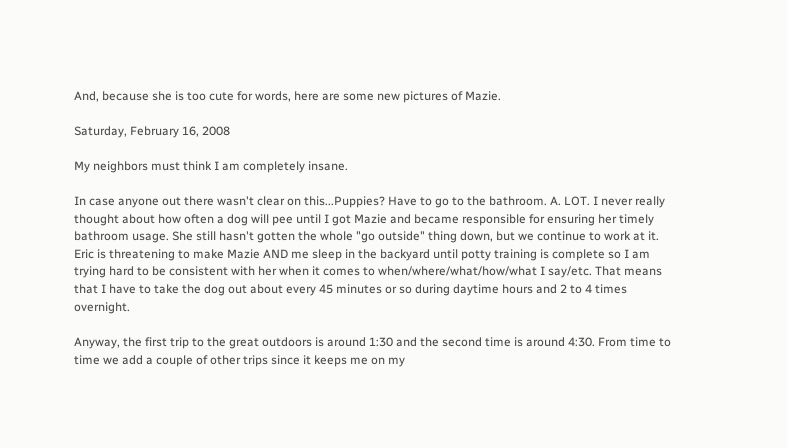And, because she is too cute for words, here are some new pictures of Mazie.

Saturday, February 16, 2008

My neighbors must think I am completely insane.

In case anyone out there wasn't clear on this...Puppies? Have to go to the bathroom. A. LOT. I never really thought about how often a dog will pee until I got Mazie and became responsible for ensuring her timely bathroom usage. She still hasn't gotten the whole "go outside" thing down, but we continue to work at it. Eric is threatening to make Mazie AND me sleep in the backyard until potty training is complete so I am trying hard to be consistent with her when it comes to when/where/what/how/what I say/etc. That means that I have to take the dog out about every 45 minutes or so during daytime hours and 2 to 4 times overnight.

Anyway, the first trip to the great outdoors is around 1:30 and the second time is around 4:30. From time to time we add a couple of other trips since it keeps me on my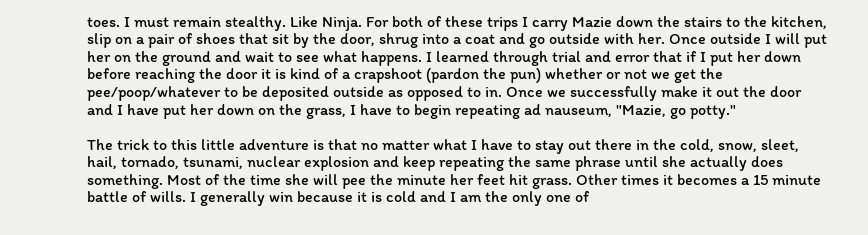toes. I must remain stealthy. Like Ninja. For both of these trips I carry Mazie down the stairs to the kitchen, slip on a pair of shoes that sit by the door, shrug into a coat and go outside with her. Once outside I will put her on the ground and wait to see what happens. I learned through trial and error that if I put her down before reaching the door it is kind of a crapshoot (pardon the pun) whether or not we get the pee/poop/whatever to be deposited outside as opposed to in. Once we successfully make it out the door and I have put her down on the grass, I have to begin repeating ad nauseum, "Mazie, go potty."

The trick to this little adventure is that no matter what I have to stay out there in the cold, snow, sleet, hail, tornado, tsunami, nuclear explosion and keep repeating the same phrase until she actually does something. Most of the time she will pee the minute her feet hit grass. Other times it becomes a 15 minute battle of wills. I generally win because it is cold and I am the only one of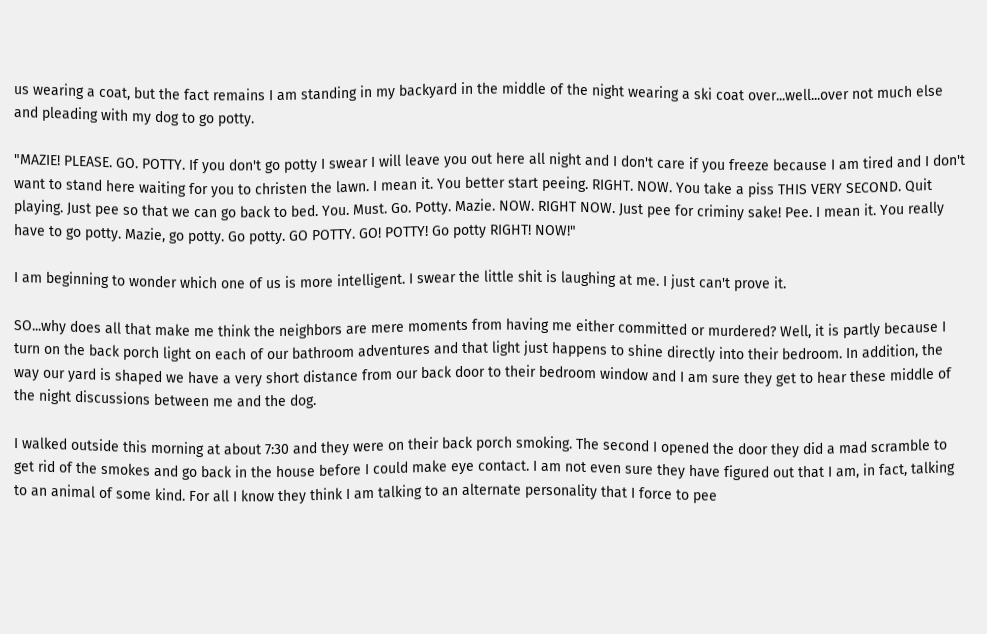us wearing a coat, but the fact remains I am standing in my backyard in the middle of the night wearing a ski coat over...well...over not much else and pleading with my dog to go potty.

"MAZIE! PLEASE. GO. POTTY. If you don't go potty I swear I will leave you out here all night and I don't care if you freeze because I am tired and I don't want to stand here waiting for you to christen the lawn. I mean it. You better start peeing. RIGHT. NOW. You take a piss THIS VERY SECOND. Quit playing. Just pee so that we can go back to bed. You. Must. Go. Potty. Mazie. NOW. RIGHT NOW. Just pee for criminy sake! Pee. I mean it. You really have to go potty. Mazie, go potty. Go potty. GO POTTY. GO! POTTY! Go potty RIGHT! NOW!"

I am beginning to wonder which one of us is more intelligent. I swear the little shit is laughing at me. I just can't prove it.

SO...why does all that make me think the neighbors are mere moments from having me either committed or murdered? Well, it is partly because I turn on the back porch light on each of our bathroom adventures and that light just happens to shine directly into their bedroom. In addition, the way our yard is shaped we have a very short distance from our back door to their bedroom window and I am sure they get to hear these middle of the night discussions between me and the dog.

I walked outside this morning at about 7:30 and they were on their back porch smoking. The second I opened the door they did a mad scramble to get rid of the smokes and go back in the house before I could make eye contact. I am not even sure they have figured out that I am, in fact, talking to an animal of some kind. For all I know they think I am talking to an alternate personality that I force to pee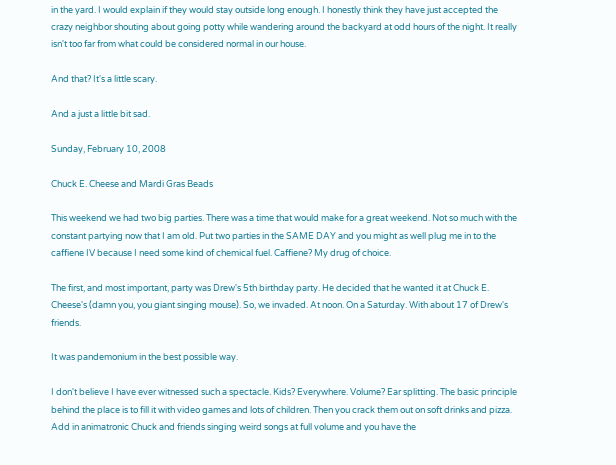in the yard. I would explain if they would stay outside long enough. I honestly think they have just accepted the crazy neighbor shouting about going potty while wandering around the backyard at odd hours of the night. It really isn't too far from what could be considered normal in our house.

And that? It's a little scary.

And a just a little bit sad.

Sunday, February 10, 2008

Chuck E. Cheese and Mardi Gras Beads

This weekend we had two big parties. There was a time that would make for a great weekend. Not so much with the constant partying now that I am old. Put two parties in the SAME DAY and you might as well plug me in to the caffiene IV because I need some kind of chemical fuel. Caffiene? My drug of choice.

The first, and most important, party was Drew's 5th birthday party. He decided that he wanted it at Chuck E. Cheese's (damn you, you giant singing mouse). So, we invaded. At noon. On a Saturday. With about 17 of Drew's friends.

It was pandemonium in the best possible way.

I don't believe I have ever witnessed such a spectacle. Kids? Everywhere. Volume? Ear splitting. The basic principle behind the place is to fill it with video games and lots of children. Then you crack them out on soft drinks and pizza. Add in animatronic Chuck and friends singing weird songs at full volume and you have the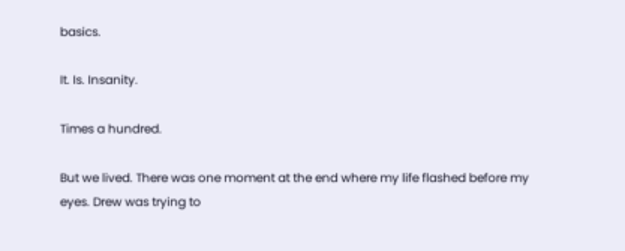basics.

It. Is. Insanity.

Times a hundred.

But we lived. There was one moment at the end where my life flashed before my eyes. Drew was trying to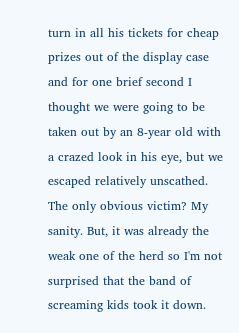turn in all his tickets for cheap prizes out of the display case and for one brief second I thought we were going to be taken out by an 8-year old with a crazed look in his eye, but we escaped relatively unscathed. The only obvious victim? My sanity. But, it was already the weak one of the herd so I'm not surprised that the band of screaming kids took it down.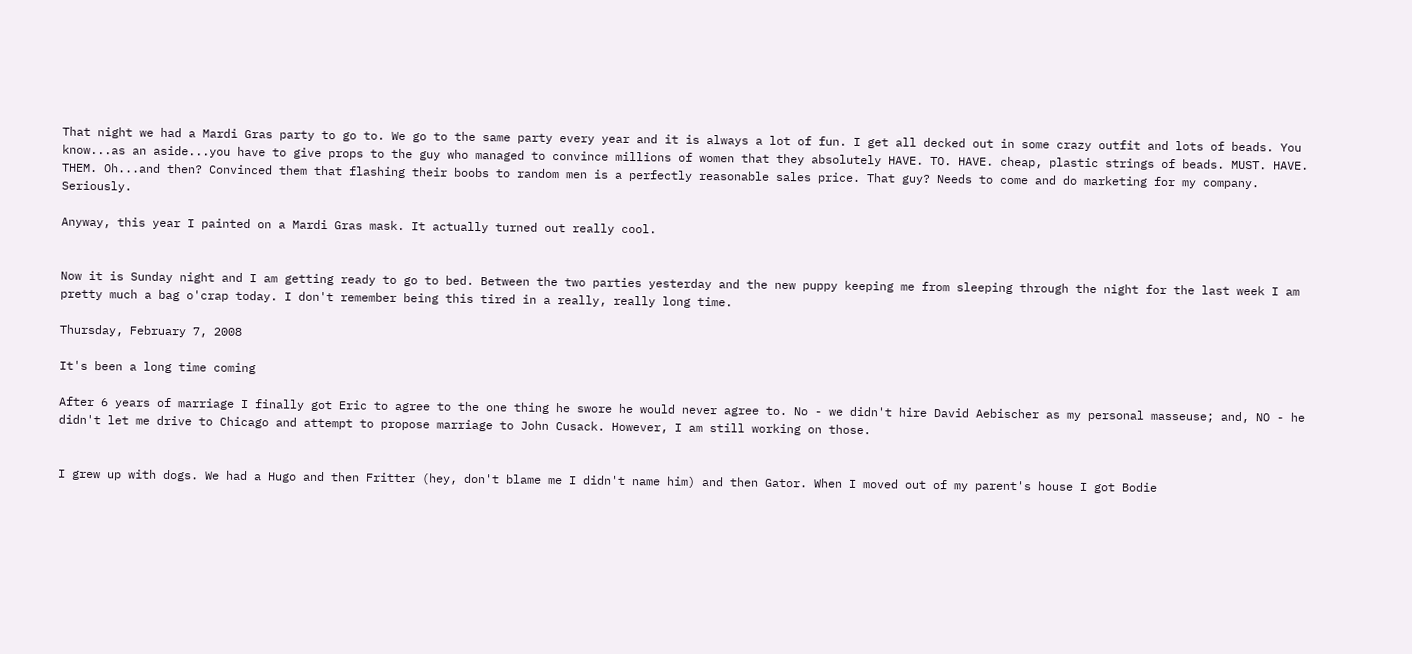That night we had a Mardi Gras party to go to. We go to the same party every year and it is always a lot of fun. I get all decked out in some crazy outfit and lots of beads. You know...as an aside...you have to give props to the guy who managed to convince millions of women that they absolutely HAVE. TO. HAVE. cheap, plastic strings of beads. MUST. HAVE. THEM. Oh...and then? Convinced them that flashing their boobs to random men is a perfectly reasonable sales price. That guy? Needs to come and do marketing for my company. Seriously.

Anyway, this year I painted on a Mardi Gras mask. It actually turned out really cool.


Now it is Sunday night and I am getting ready to go to bed. Between the two parties yesterday and the new puppy keeping me from sleeping through the night for the last week I am pretty much a bag o'crap today. I don't remember being this tired in a really, really long time.

Thursday, February 7, 2008

It's been a long time coming

After 6 years of marriage I finally got Eric to agree to the one thing he swore he would never agree to. No - we didn't hire David Aebischer as my personal masseuse; and, NO - he didn't let me drive to Chicago and attempt to propose marriage to John Cusack. However, I am still working on those.


I grew up with dogs. We had a Hugo and then Fritter (hey, don't blame me I didn't name him) and then Gator. When I moved out of my parent's house I got Bodie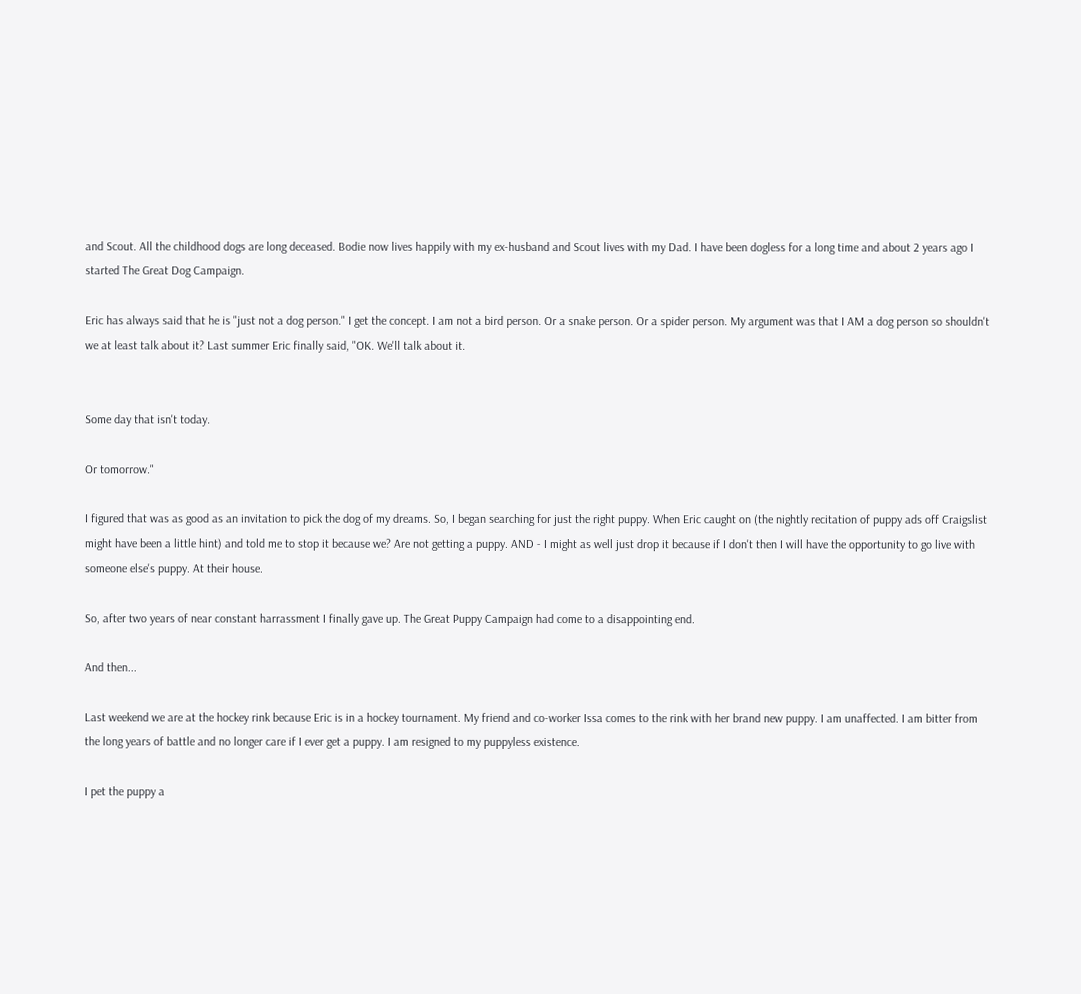and Scout. All the childhood dogs are long deceased. Bodie now lives happily with my ex-husband and Scout lives with my Dad. I have been dogless for a long time and about 2 years ago I started The Great Dog Campaign.

Eric has always said that he is "just not a dog person." I get the concept. I am not a bird person. Or a snake person. Or a spider person. My argument was that I AM a dog person so shouldn't we at least talk about it? Last summer Eric finally said, "OK. We'll talk about it.


Some day that isn't today.

Or tomorrow."

I figured that was as good as an invitation to pick the dog of my dreams. So, I began searching for just the right puppy. When Eric caught on (the nightly recitation of puppy ads off Craigslist might have been a little hint) and told me to stop it because we? Are not getting a puppy. AND - I might as well just drop it because if I don't then I will have the opportunity to go live with someone else's puppy. At their house.

So, after two years of near constant harrassment I finally gave up. The Great Puppy Campaign had come to a disappointing end.

And then...

Last weekend we are at the hockey rink because Eric is in a hockey tournament. My friend and co-worker Issa comes to the rink with her brand new puppy. I am unaffected. I am bitter from the long years of battle and no longer care if I ever get a puppy. I am resigned to my puppyless existence.

I pet the puppy a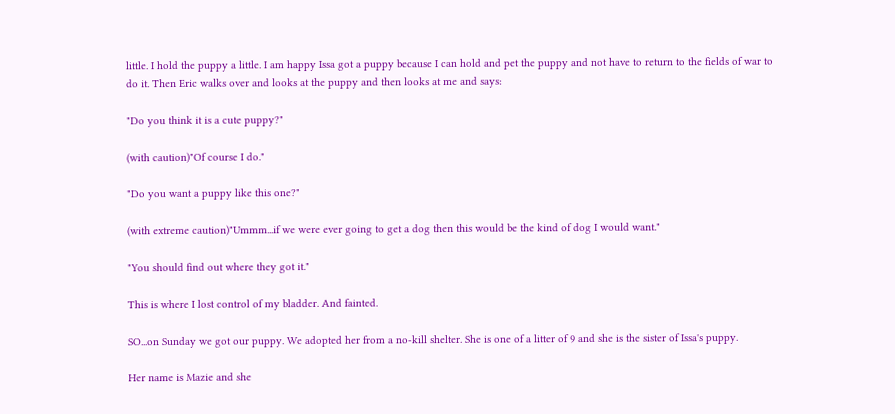little. I hold the puppy a little. I am happy Issa got a puppy because I can hold and pet the puppy and not have to return to the fields of war to do it. Then Eric walks over and looks at the puppy and then looks at me and says:

"Do you think it is a cute puppy?"

(with caution)"Of course I do."

"Do you want a puppy like this one?"

(with extreme caution)"Ummm...if we were ever going to get a dog then this would be the kind of dog I would want."

"You should find out where they got it."

This is where I lost control of my bladder. And fainted.

SO...on Sunday we got our puppy. We adopted her from a no-kill shelter. She is one of a litter of 9 and she is the sister of Issa's puppy.

Her name is Mazie and she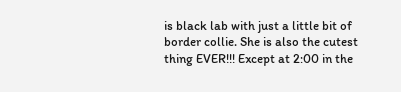is black lab with just a little bit of border collie. She is also the cutest thing EVER!!! Except at 2:00 in the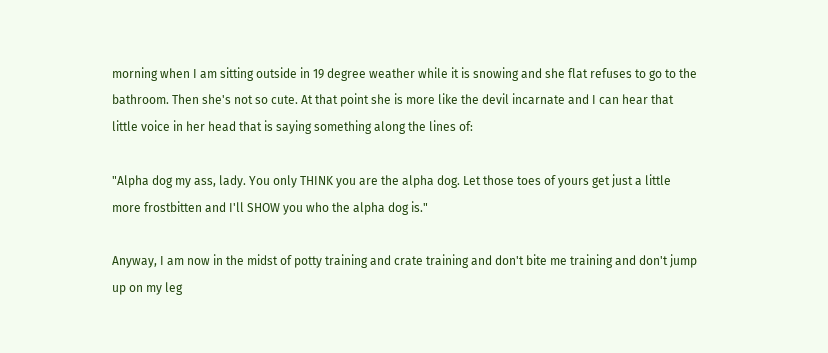morning when I am sitting outside in 19 degree weather while it is snowing and she flat refuses to go to the bathroom. Then she's not so cute. At that point she is more like the devil incarnate and I can hear that little voice in her head that is saying something along the lines of:

"Alpha dog my ass, lady. You only THINK you are the alpha dog. Let those toes of yours get just a little more frostbitten and I'll SHOW you who the alpha dog is."

Anyway, I am now in the midst of potty training and crate training and don't bite me training and don't jump up on my leg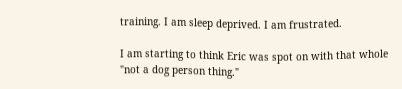training. I am sleep deprived. I am frustrated.

I am starting to think Eric was spot on with that whole "not a dog person thing."